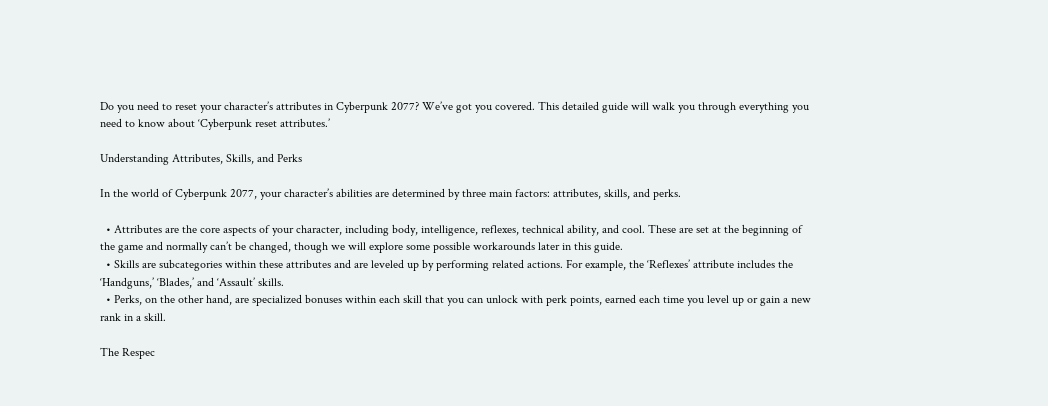Do you need to reset your character’s attributes in Cyberpunk 2077? We’ve got you covered. This detailed guide will walk you through everything you need to know about ‘Cyberpunk reset attributes.’

Understanding Attributes, Skills, and Perks

In the world of Cyberpunk 2077, your character’s abilities are determined by three main factors: attributes, skills, and perks.

  • Attributes are the core aspects of your character, including body, intelligence, reflexes, technical ability, and cool. These are set at the beginning of the game and normally can’t be changed, though we will explore some possible workarounds later in this guide.
  • Skills are subcategories within these attributes and are leveled up by performing related actions. For example, the ‘Reflexes’ attribute includes the ‘Handguns,’ ‘Blades,’ and ‘Assault’ skills.
  • Perks, on the other hand, are specialized bonuses within each skill that you can unlock with perk points, earned each time you level up or gain a new rank in a skill.

The Respec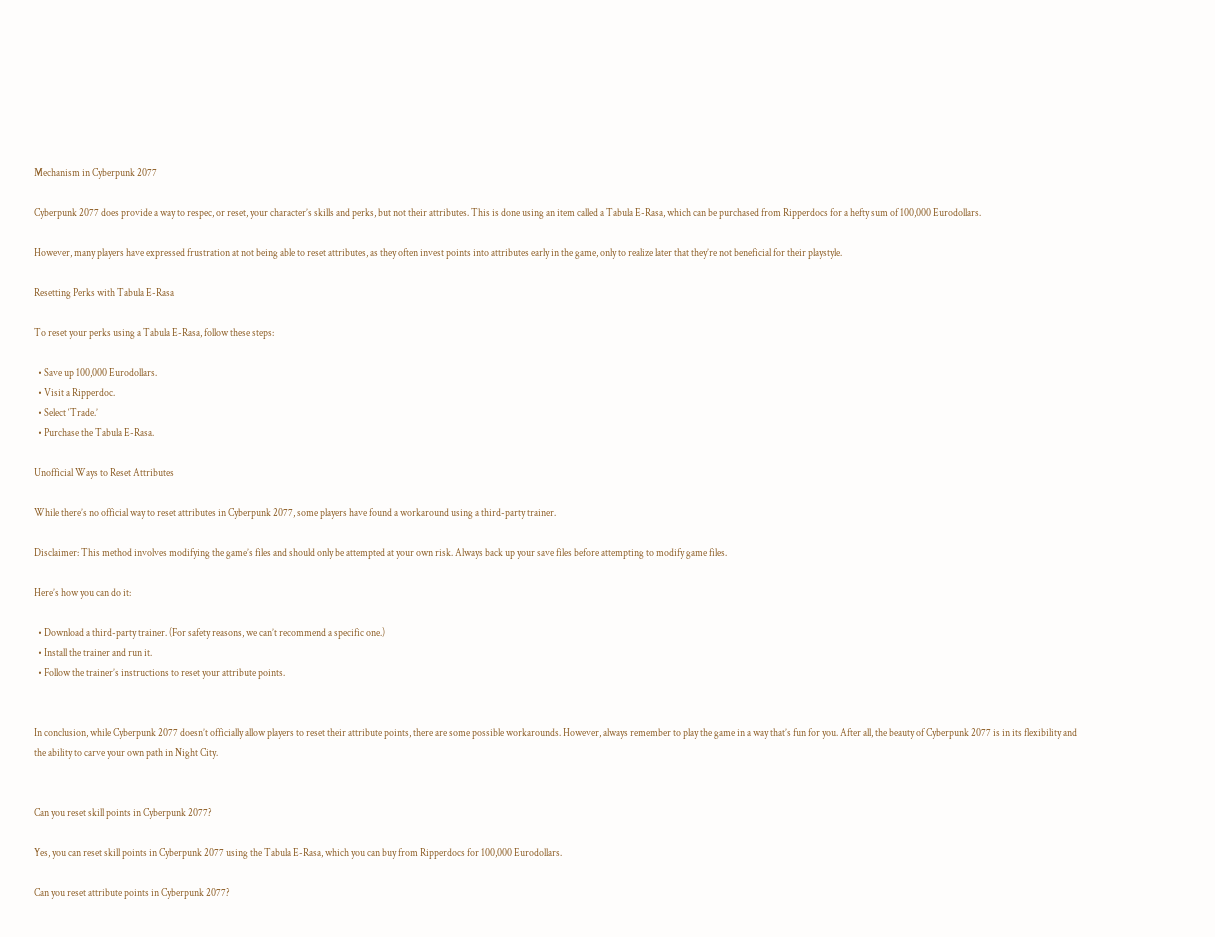Mechanism in Cyberpunk 2077

Cyberpunk 2077 does provide a way to respec, or reset, your character’s skills and perks, but not their attributes. This is done using an item called a Tabula E-Rasa, which can be purchased from Ripperdocs for a hefty sum of 100,000 Eurodollars.

However, many players have expressed frustration at not being able to reset attributes, as they often invest points into attributes early in the game, only to realize later that they’re not beneficial for their playstyle.

Resetting Perks with Tabula E-Rasa

To reset your perks using a Tabula E-Rasa, follow these steps:

  • Save up 100,000 Eurodollars.
  • Visit a Ripperdoc.
  • Select ‘Trade.’
  • Purchase the Tabula E-Rasa.

Unofficial Ways to Reset Attributes

While there’s no official way to reset attributes in Cyberpunk 2077, some players have found a workaround using a third-party trainer.

Disclaimer: This method involves modifying the game’s files and should only be attempted at your own risk. Always back up your save files before attempting to modify game files.

Here’s how you can do it:

  • Download a third-party trainer. (For safety reasons, we can’t recommend a specific one.)
  • Install the trainer and run it.
  • Follow the trainer’s instructions to reset your attribute points.


In conclusion, while Cyberpunk 2077 doesn’t officially allow players to reset their attribute points, there are some possible workarounds. However, always remember to play the game in a way that’s fun for you. After all, the beauty of Cyberpunk 2077 is in its flexibility and the ability to carve your own path in Night City.


Can you reset skill points in Cyberpunk 2077?

Yes, you can reset skill points in Cyberpunk 2077 using the Tabula E-Rasa, which you can buy from Ripperdocs for 100,000 Eurodollars.

Can you reset attribute points in Cyberpunk 2077?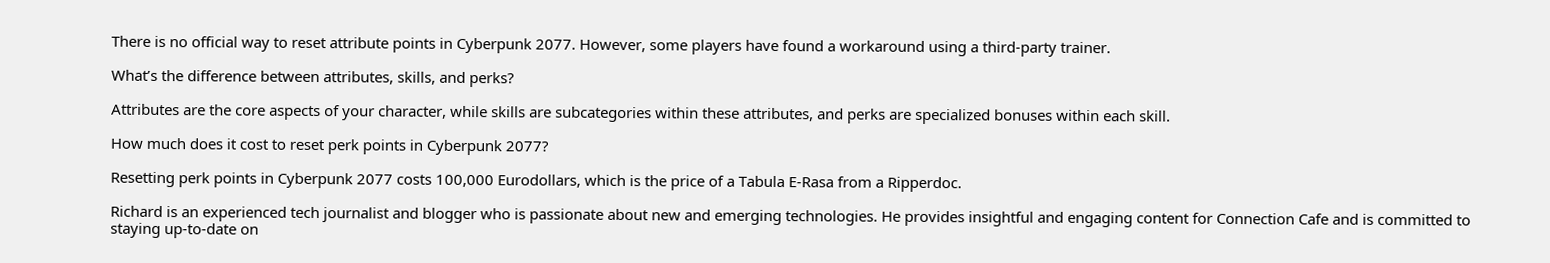There is no official way to reset attribute points in Cyberpunk 2077. However, some players have found a workaround using a third-party trainer.

What’s the difference between attributes, skills, and perks?

Attributes are the core aspects of your character, while skills are subcategories within these attributes, and perks are specialized bonuses within each skill.

How much does it cost to reset perk points in Cyberpunk 2077?

Resetting perk points in Cyberpunk 2077 costs 100,000 Eurodollars, which is the price of a Tabula E-Rasa from a Ripperdoc.

Richard is an experienced tech journalist and blogger who is passionate about new and emerging technologies. He provides insightful and engaging content for Connection Cafe and is committed to staying up-to-date on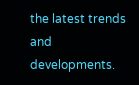the latest trends and developments.